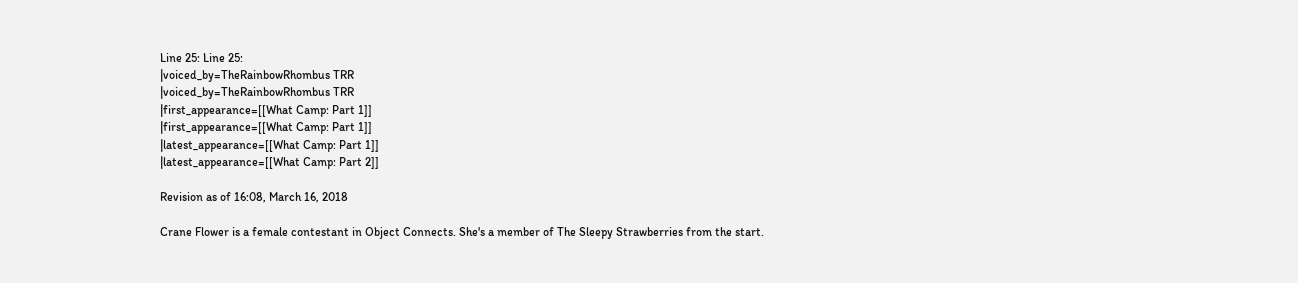Line 25: Line 25:
|voiced_by=TheRainbowRhombus TRR
|voiced_by=TheRainbowRhombus TRR
|first_appearance=[[What Camp: Part 1]]
|first_appearance=[[What Camp: Part 1]]
|latest_appearance=[[What Camp: Part 1]]
|latest_appearance=[[What Camp: Part 2]]

Revision as of 16:08, March 16, 2018

Crane Flower is a female contestant in Object Connects. She's a member of The Sleepy Strawberries from the start.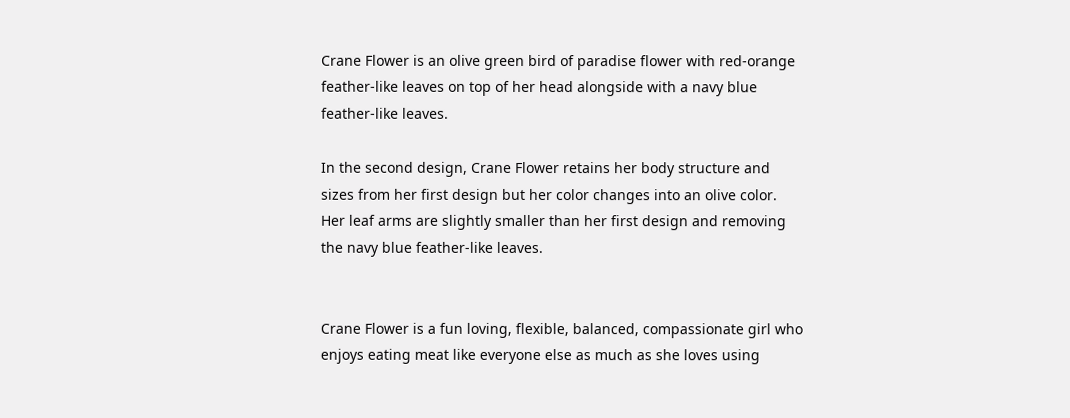Crane Flower is an olive green bird of paradise flower with red-orange feather-like leaves on top of her head alongside with a navy blue feather-like leaves.

In the second design, Crane Flower retains her body structure and sizes from her first design but her color changes into an olive color. Her leaf arms are slightly smaller than her first design and removing the navy blue feather-like leaves.


Crane Flower is a fun loving, flexible, balanced, compassionate girl who enjoys eating meat like everyone else as much as she loves using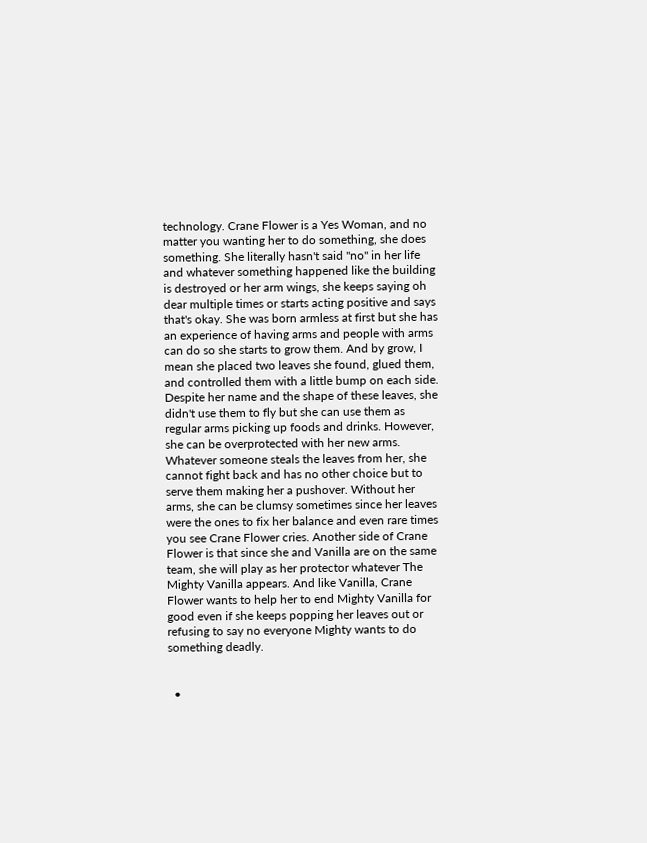technology. Crane Flower is a Yes Woman, and no matter you wanting her to do something, she does something. She literally hasn't said "no" in her life and whatever something happened like the building is destroyed or her arm wings, she keeps saying oh dear multiple times or starts acting positive and says that's okay. She was born armless at first but she has an experience of having arms and people with arms can do so she starts to grow them. And by grow, I mean she placed two leaves she found, glued them, and controlled them with a little bump on each side. Despite her name and the shape of these leaves, she didn't use them to fly but she can use them as regular arms picking up foods and drinks. However, she can be overprotected with her new arms. Whatever someone steals the leaves from her, she cannot fight back and has no other choice but to serve them making her a pushover. Without her arms, she can be clumsy sometimes since her leaves were the ones to fix her balance and even rare times you see Crane Flower cries. Another side of Crane Flower is that since she and Vanilla are on the same team, she will play as her protector whatever The Mighty Vanilla appears. And like Vanilla, Crane Flower wants to help her to end Mighty Vanilla for good even if she keeps popping her leaves out or refusing to say no everyone Mighty wants to do something deadly.


  •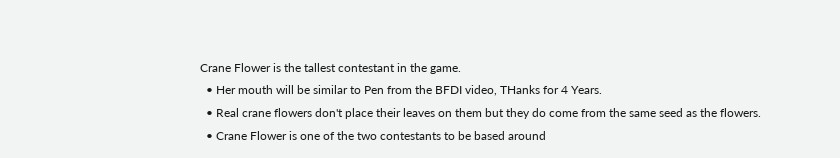Crane Flower is the tallest contestant in the game.
  • Her mouth will be similar to Pen from the BFDI video, THanks for 4 Years.
  • Real crane flowers don't place their leaves on them but they do come from the same seed as the flowers.
  • Crane Flower is one of the two contestants to be based around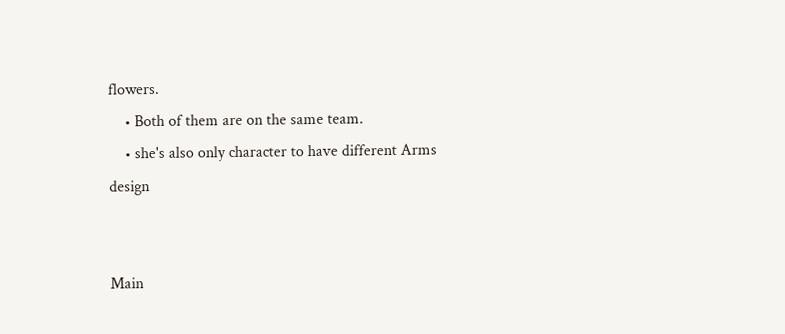flowers.
    • Both of them are on the same team.
    • she's also only character to have different Arms design


Main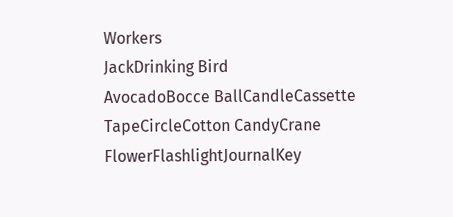Workers
JackDrinking Bird
AvocadoBocce BallCandleCassette TapeCircleCotton CandyCrane FlowerFlashlightJournalKey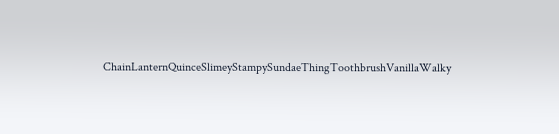ChainLanternQuinceSlimeyStampySundaeThingToothbrushVanillaWalky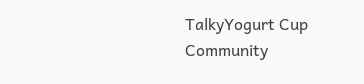TalkyYogurt Cup
Community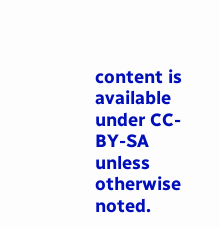content is available under CC-BY-SA unless otherwise noted.